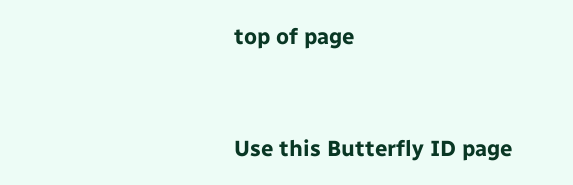top of page


Use this Butterfly ID page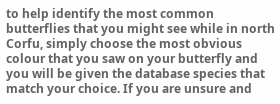to help identify the most common butterflies that you might see while in north Corfu, simply choose the most obvious colour that you saw on your butterfly and you will be given the database species that match your choice. If you are unsure and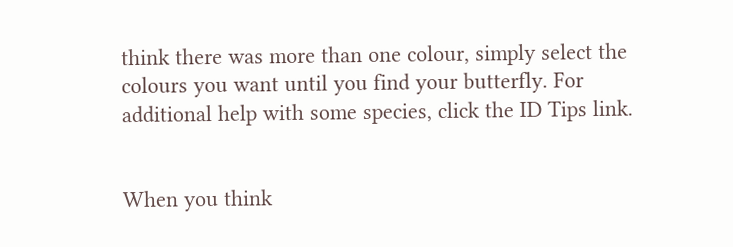think there was more than one colour, simply select the colours you want until you find your butterfly. For additional help with some species, click the ID Tips link.


When you think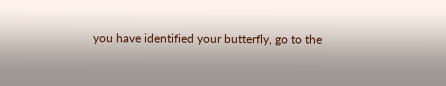you have identified your butterfly, go to the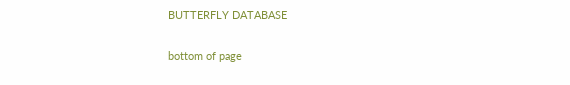BUTTERFLY DATABASE

bottom of page